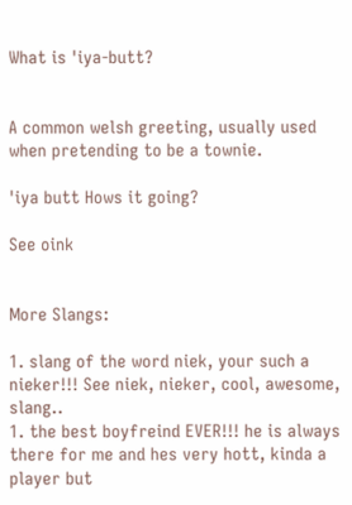What is 'iya-butt?


A common welsh greeting, usually used when pretending to be a townie.

'iya butt Hows it going?

See oink


More Slangs:

1. slang of the word niek, your such a nieker!!! See niek, nieker, cool, awesome, slang..
1. the best boyfreind EVER!!! he is always there for me and hes very hott, kinda a player but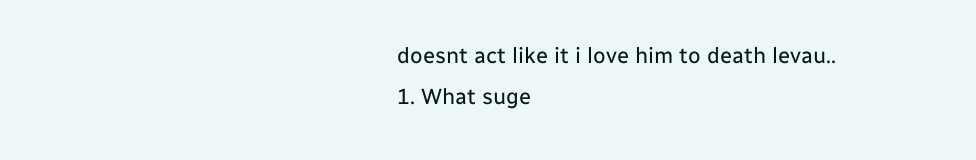doesnt act like it i love him to death levau..
1. What suge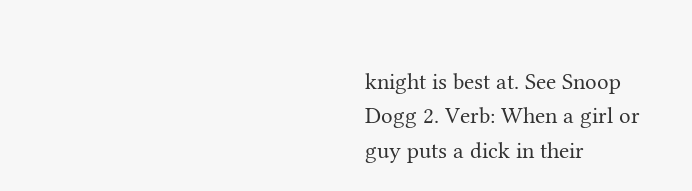knight is best at. See Snoop Dogg 2. Verb: When a girl or guy puts a dick in their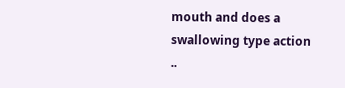mouth and does a swallowing type action ..